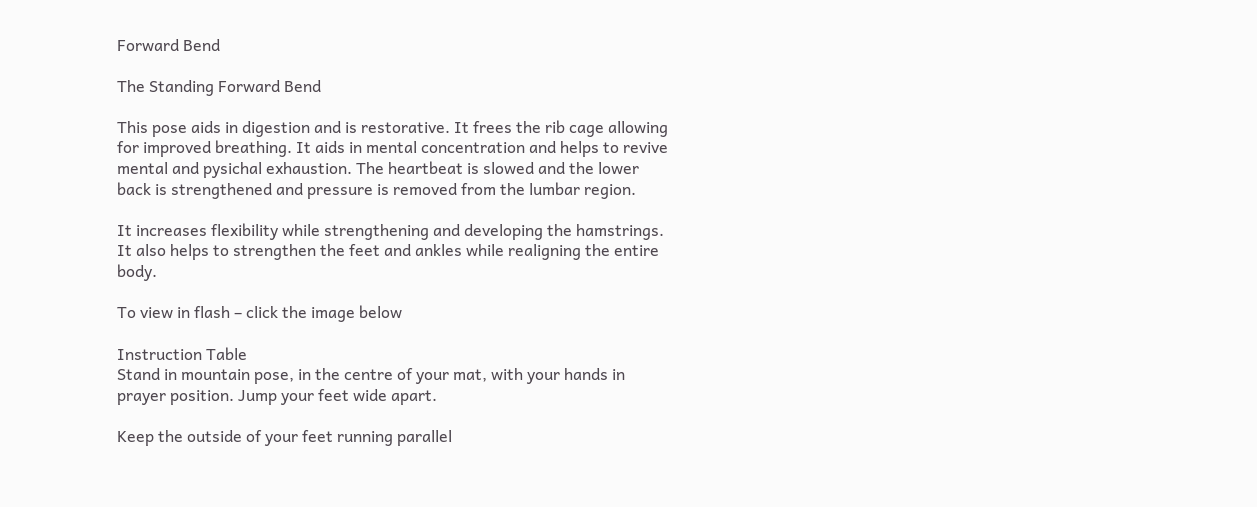Forward Bend

The Standing Forward Bend

This pose aids in digestion and is restorative. It frees the rib cage allowing for improved breathing. It aids in mental concentration and helps to revive mental and pysichal exhaustion. The heartbeat is slowed and the lower back is strengthened and pressure is removed from the lumbar region.

It increases flexibility while strengthening and developing the hamstrings. It also helps to strengthen the feet and ankles while realigning the entire body.

To view in flash – click the image below

Instruction Table
Stand in mountain pose, in the centre of your mat, with your hands in prayer position. Jump your feet wide apart.

Keep the outside of your feet running parallel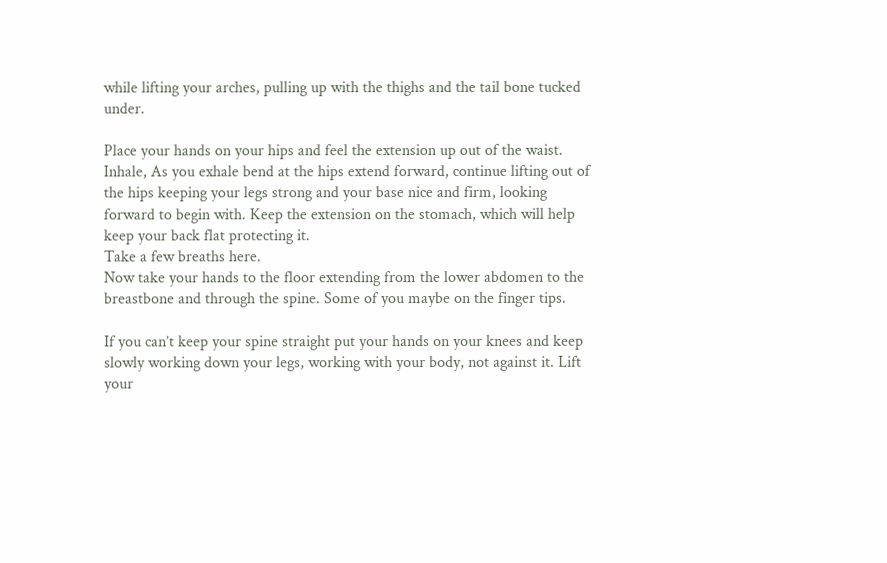while lifting your arches, pulling up with the thighs and the tail bone tucked under.

Place your hands on your hips and feel the extension up out of the waist.
Inhale, As you exhale bend at the hips extend forward, continue lifting out of the hips keeping your legs strong and your base nice and firm, looking forward to begin with. Keep the extension on the stomach, which will help keep your back flat protecting it.
Take a few breaths here.
Now take your hands to the floor extending from the lower abdomen to the breastbone and through the spine. Some of you maybe on the finger tips.

If you can’t keep your spine straight put your hands on your knees and keep slowly working down your legs, working with your body, not against it. Lift your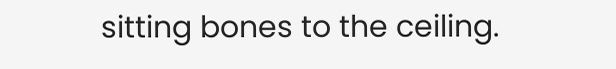sitting bones to the ceiling.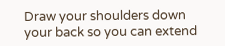Draw your shoulders down your back so you can extend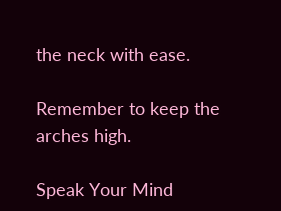the neck with ease.

Remember to keep the arches high.

Speak Your Mind